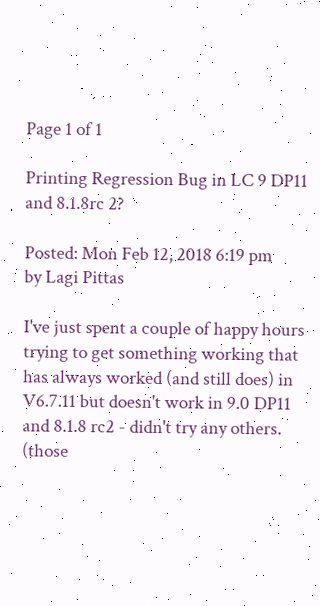Page 1 of 1

Printing Regression Bug in LC 9 DP11 and 8.1.8rc 2?

Posted: Mon Feb 12, 2018 6:19 pm
by Lagi Pittas

I've just spent a couple of happy hours trying to get something working that has always worked (and still does) in V6.7.11 but doesn't work in 9.0 DP11 and 8.1.8 rc2 - didn't try any others. (those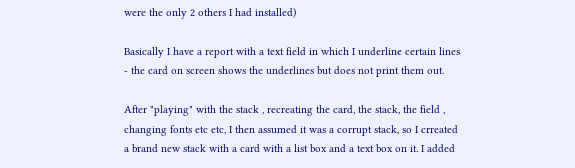were the only 2 others I had installed)

Basically I have a report with a text field in which I underline certain lines - the card on screen shows the underlines but does not print them out.

After "playing" with the stack , recreating the card, the stack, the field , changing fonts etc etc, I then assumed it was a corrupt stack, so I crreated a brand new stack with a card with a list box and a text box on it. I added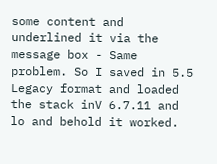some content and underlined it via the message box - Same problem. So I saved in 5.5 Legacy format and loaded the stack inV 6.7.11 and lo and behold it worked.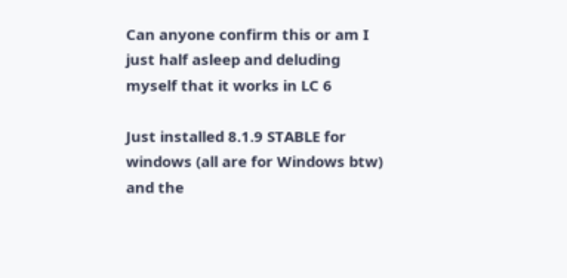Can anyone confirm this or am I just half asleep and deluding myself that it works in LC 6

Just installed 8.1.9 STABLE for windows (all are for Windows btw) and the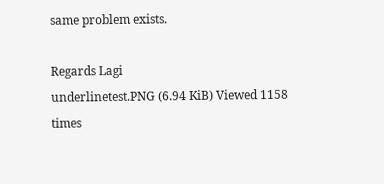same problem exists.

Regards Lagi
underlinetest.PNG (6.94 KiB) Viewed 1158 times